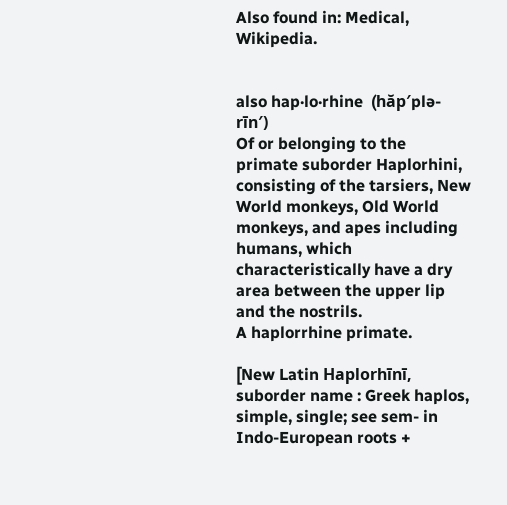Also found in: Medical, Wikipedia.


also hap·lo·rhine  (hăp′plə-rīn′)
Of or belonging to the primate suborder Haplorhini, consisting of the tarsiers, New World monkeys, Old World monkeys, and apes including humans, which characteristically have a dry area between the upper lip and the nostrils.
A haplorrhine primate.

[New Latin Haplorhīnī, suborder name : Greek haplos, simple, single; see sem- in Indo-European roots +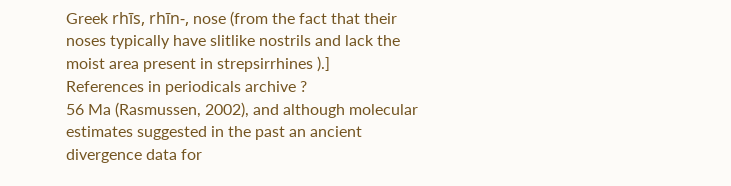Greek rhīs, rhīn-, nose (from the fact that their noses typically have slitlike nostrils and lack the moist area present in strepsirrhines ).]
References in periodicals archive ?
56 Ma (Rasmussen, 2002), and although molecular estimates suggested in the past an ancient divergence data for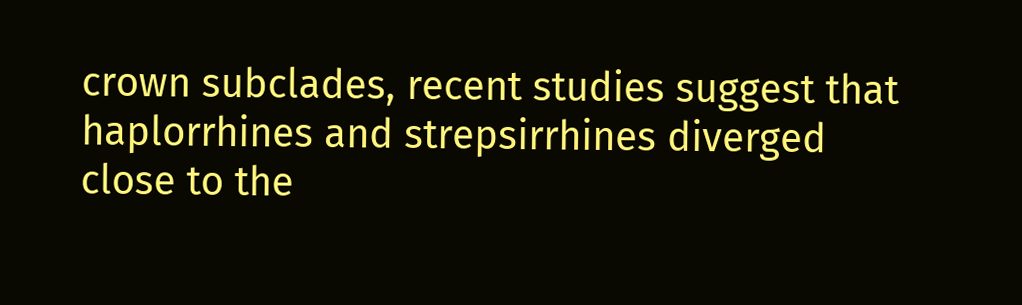crown subclades, recent studies suggest that haplorrhines and strepsirrhines diverged close to the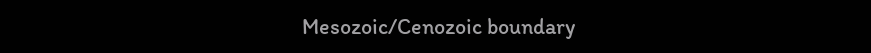Mesozoic/Cenozoic boundary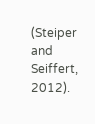(Steiper and Seiffert, 2012).